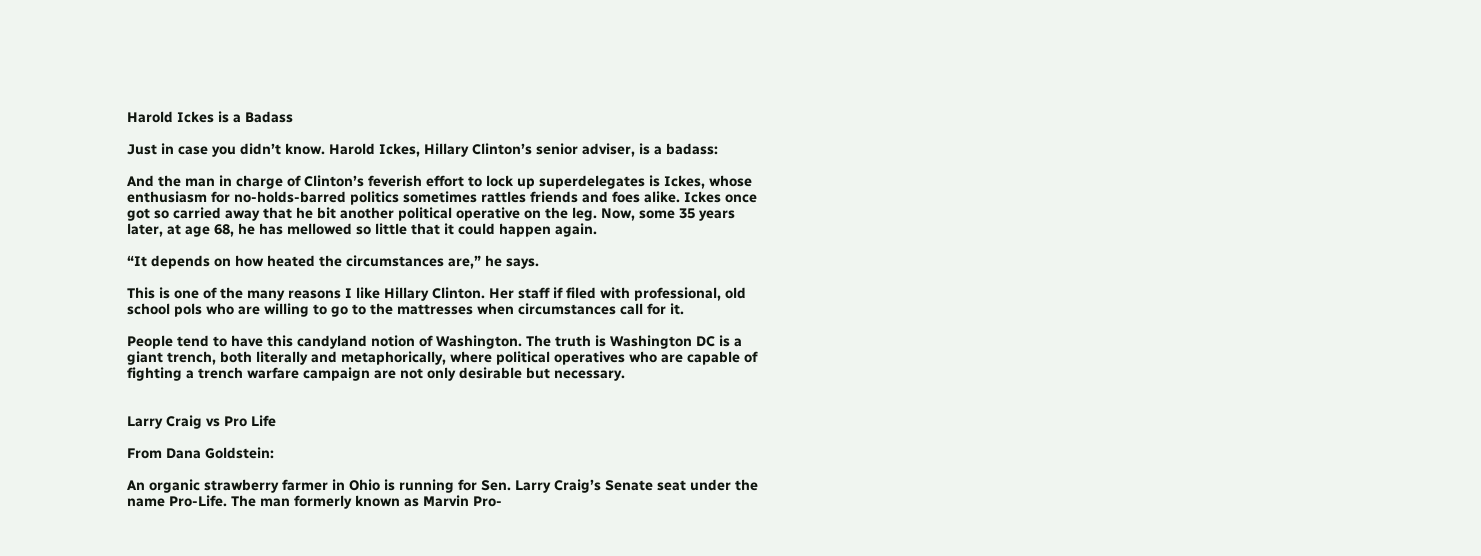Harold Ickes is a Badass

Just in case you didn’t know. Harold Ickes, Hillary Clinton’s senior adviser, is a badass:

And the man in charge of Clinton’s feverish effort to lock up superdelegates is Ickes, whose enthusiasm for no-holds-barred politics sometimes rattles friends and foes alike. Ickes once got so carried away that he bit another political operative on the leg. Now, some 35 years later, at age 68, he has mellowed so little that it could happen again.

“It depends on how heated the circumstances are,” he says.

This is one of the many reasons I like Hillary Clinton. Her staff if filed with professional, old school pols who are willing to go to the mattresses when circumstances call for it.

People tend to have this candyland notion of Washington. The truth is Washington DC is a giant trench, both literally and metaphorically, where political operatives who are capable of fighting a trench warfare campaign are not only desirable but necessary.


Larry Craig vs Pro Life

From Dana Goldstein:

An organic strawberry farmer in Ohio is running for Sen. Larry Craig’s Senate seat under the name Pro-Life. The man formerly known as Marvin Pro-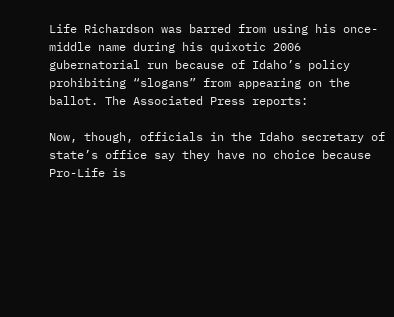Life Richardson was barred from using his once-middle name during his quixotic 2006 gubernatorial run because of Idaho’s policy prohibiting “slogans” from appearing on the ballot. The Associated Press reports:

Now, though, officials in the Idaho secretary of state’s office say they have no choice because Pro-Life is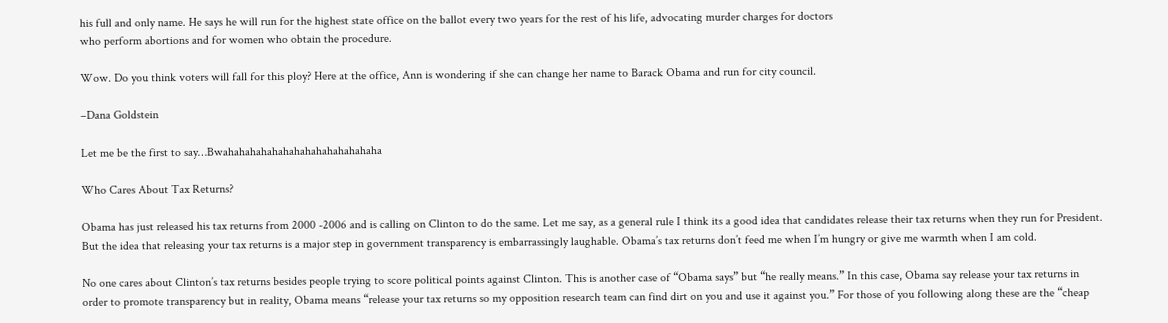his full and only name. He says he will run for the highest state office on the ballot every two years for the rest of his life, advocating murder charges for doctors
who perform abortions and for women who obtain the procedure.

Wow. Do you think voters will fall for this ploy? Here at the office, Ann is wondering if she can change her name to Barack Obama and run for city council.

–Dana Goldstein

Let me be the first to say…Bwahahahahahahahahahahahahahaha

Who Cares About Tax Returns?

Obama has just released his tax returns from 2000 -2006 and is calling on Clinton to do the same. Let me say, as a general rule I think its a good idea that candidates release their tax returns when they run for President. But the idea that releasing your tax returns is a major step in government transparency is embarrassingly laughable. Obama’s tax returns don’t feed me when I’m hungry or give me warmth when I am cold.

No one cares about Clinton’s tax returns besides people trying to score political points against Clinton. This is another case of “Obama says” but “he really means.” In this case, Obama say release your tax returns in order to promote transparency but in reality, Obama means “release your tax returns so my opposition research team can find dirt on you and use it against you.” For those of you following along these are the “cheap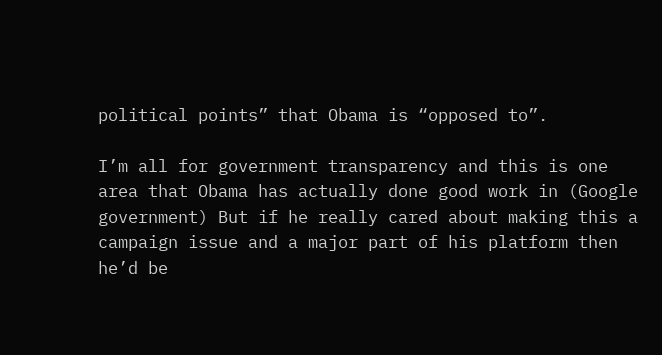political points” that Obama is “opposed to”.

I’m all for government transparency and this is one area that Obama has actually done good work in (Google government) But if he really cared about making this a campaign issue and a major part of his platform then he’d be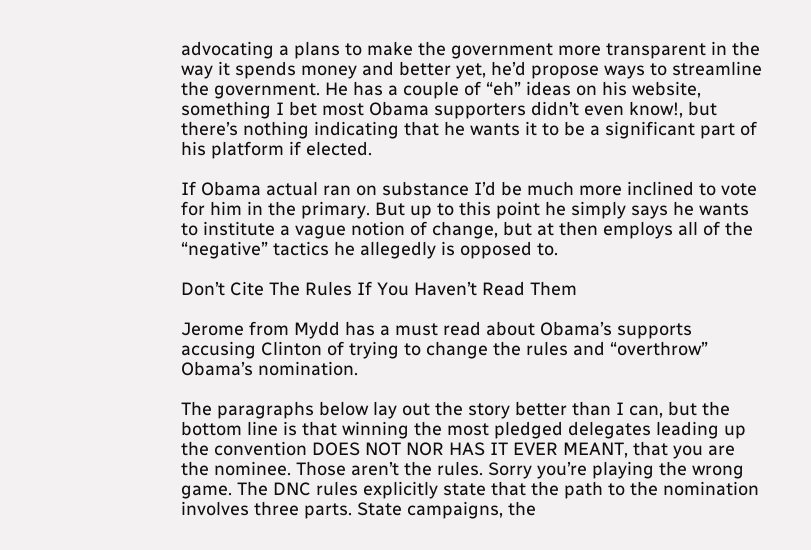advocating a plans to make the government more transparent in the way it spends money and better yet, he’d propose ways to streamline the government. He has a couple of “eh” ideas on his website, something I bet most Obama supporters didn’t even know!, but there’s nothing indicating that he wants it to be a significant part of his platform if elected.

If Obama actual ran on substance I’d be much more inclined to vote for him in the primary. But up to this point he simply says he wants to institute a vague notion of change, but at then employs all of the “negative” tactics he allegedly is opposed to.

Don’t Cite The Rules If You Haven’t Read Them

Jerome from Mydd has a must read about Obama’s supports accusing Clinton of trying to change the rules and “overthrow” Obama’s nomination.

The paragraphs below lay out the story better than I can, but the bottom line is that winning the most pledged delegates leading up the convention DOES NOT NOR HAS IT EVER MEANT, that you are the nominee. Those aren’t the rules. Sorry you’re playing the wrong game. The DNC rules explicitly state that the path to the nomination involves three parts. State campaigns, the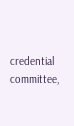credential committee,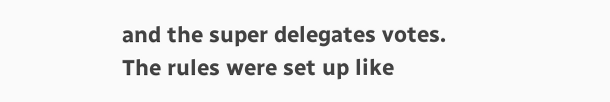and the super delegates votes. The rules were set up like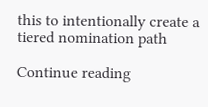this to intentionally create a tiered nomination path

Continue reading